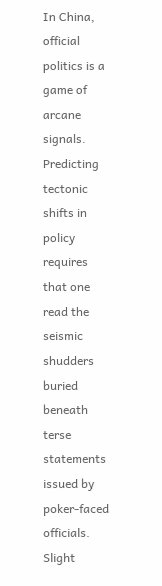In China, official politics is a game of arcane signals. Predicting tectonic shifts in policy requires that one read the seismic shudders buried beneath terse statements issued by poker-faced officials. Slight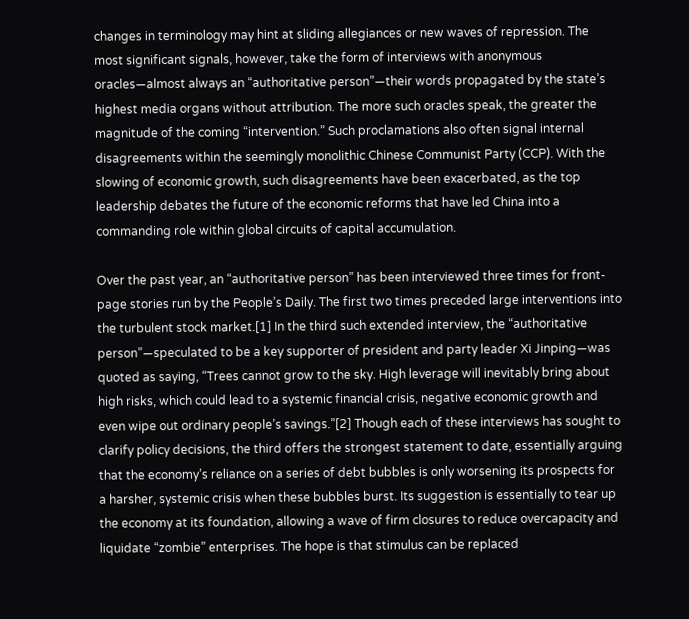changes in terminology may hint at sliding allegiances or new waves of repression. The most significant signals, however, take the form of interviews with anonymous oracles—almost always an “authoritative person”—their words propagated by the state’s highest media organs without attribution. The more such oracles speak, the greater the magnitude of the coming “intervention.” Such proclamations also often signal internal disagreements within the seemingly monolithic Chinese Communist Party (CCP). With the slowing of economic growth, such disagreements have been exacerbated, as the top leadership debates the future of the economic reforms that have led China into a commanding role within global circuits of capital accumulation.

Over the past year, an “authoritative person” has been interviewed three times for front-page stories run by the People’s Daily. The first two times preceded large interventions into the turbulent stock market.[1] In the third such extended interview, the “authoritative person”—speculated to be a key supporter of president and party leader Xi Jinping—was quoted as saying, “Trees cannot grow to the sky. High leverage will inevitably bring about high risks, which could lead to a systemic financial crisis, negative economic growth and even wipe out ordinary people’s savings.”[2] Though each of these interviews has sought to clarify policy decisions, the third offers the strongest statement to date, essentially arguing that the economy’s reliance on a series of debt bubbles is only worsening its prospects for a harsher, systemic crisis when these bubbles burst. Its suggestion is essentially to tear up the economy at its foundation, allowing a wave of firm closures to reduce overcapacity and liquidate “zombie” enterprises. The hope is that stimulus can be replaced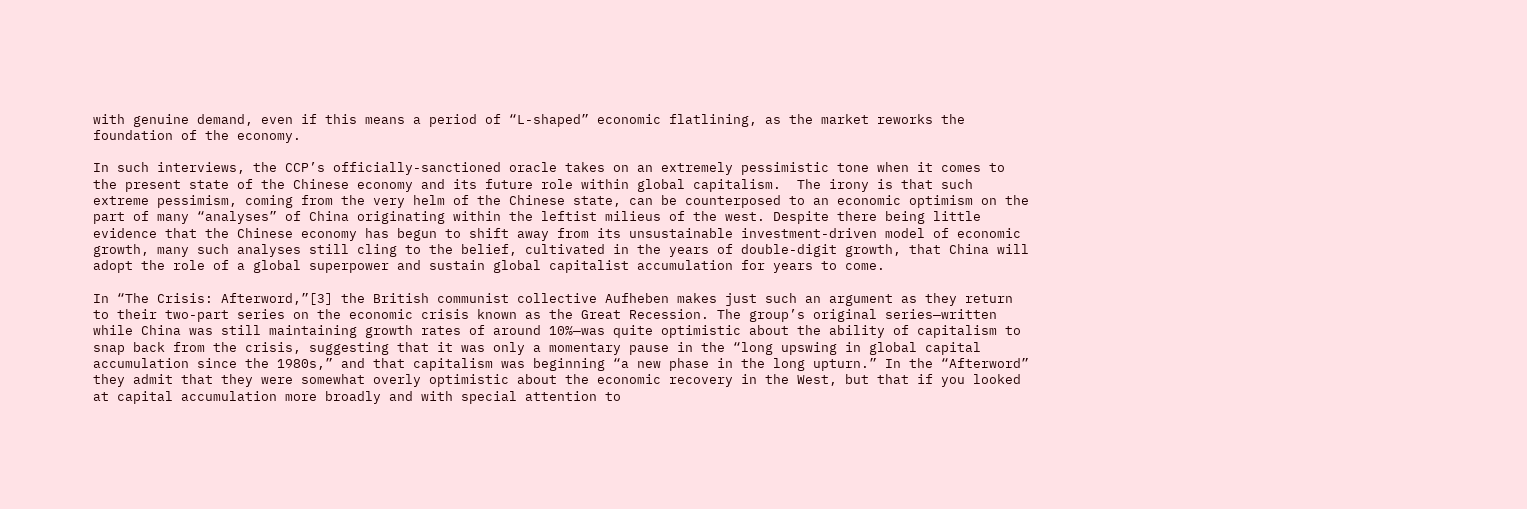with genuine demand, even if this means a period of “L-shaped” economic flatlining, as the market reworks the foundation of the economy.

In such interviews, the CCP’s officially-sanctioned oracle takes on an extremely pessimistic tone when it comes to the present state of the Chinese economy and its future role within global capitalism.  The irony is that such extreme pessimism, coming from the very helm of the Chinese state, can be counterposed to an economic optimism on the part of many “analyses” of China originating within the leftist milieus of the west. Despite there being little evidence that the Chinese economy has begun to shift away from its unsustainable investment-driven model of economic growth, many such analyses still cling to the belief, cultivated in the years of double-digit growth, that China will adopt the role of a global superpower and sustain global capitalist accumulation for years to come.

In “The Crisis: Afterword,”[3] the British communist collective Aufheben makes just such an argument as they return to their two-part series on the economic crisis known as the Great Recession. The group’s original series—written while China was still maintaining growth rates of around 10%—was quite optimistic about the ability of capitalism to snap back from the crisis, suggesting that it was only a momentary pause in the “long upswing in global capital accumulation since the 1980s,” and that capitalism was beginning “a new phase in the long upturn.” In the “Afterword” they admit that they were somewhat overly optimistic about the economic recovery in the West, but that if you looked at capital accumulation more broadly and with special attention to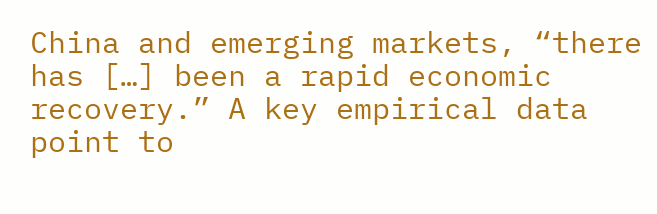China and emerging markets, “there has […] been a rapid economic recovery.” A key empirical data point to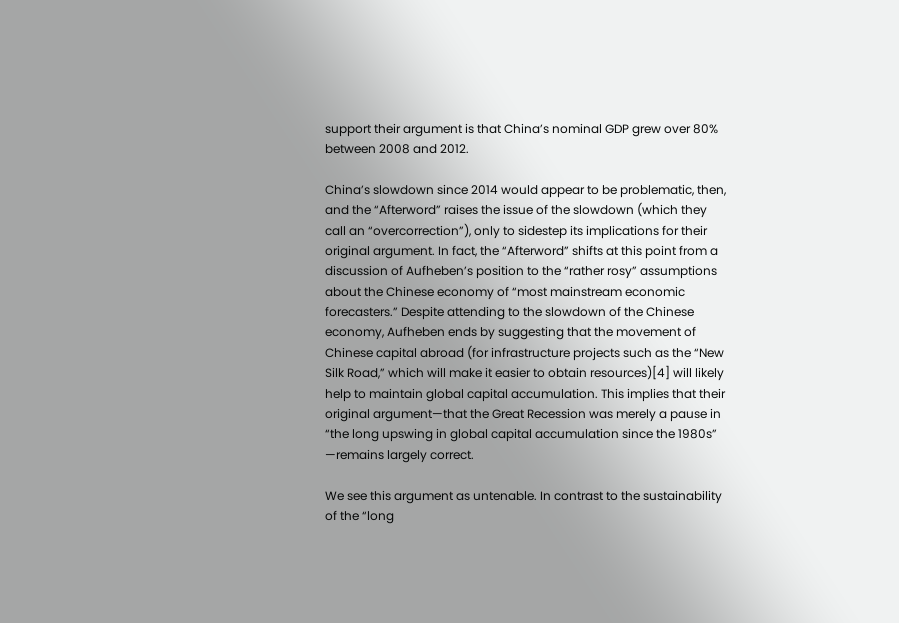support their argument is that China’s nominal GDP grew over 80% between 2008 and 2012.

China’s slowdown since 2014 would appear to be problematic, then, and the “Afterword” raises the issue of the slowdown (which they call an “overcorrection”), only to sidestep its implications for their original argument. In fact, the “Afterword” shifts at this point from a discussion of Aufheben’s position to the “rather rosy” assumptions about the Chinese economy of “most mainstream economic forecasters.” Despite attending to the slowdown of the Chinese economy, Aufheben ends by suggesting that the movement of Chinese capital abroad (for infrastructure projects such as the “New Silk Road,” which will make it easier to obtain resources)[4] will likely help to maintain global capital accumulation. This implies that their original argument—that the Great Recession was merely a pause in “the long upswing in global capital accumulation since the 1980s” —remains largely correct.

We see this argument as untenable. In contrast to the sustainability of the “long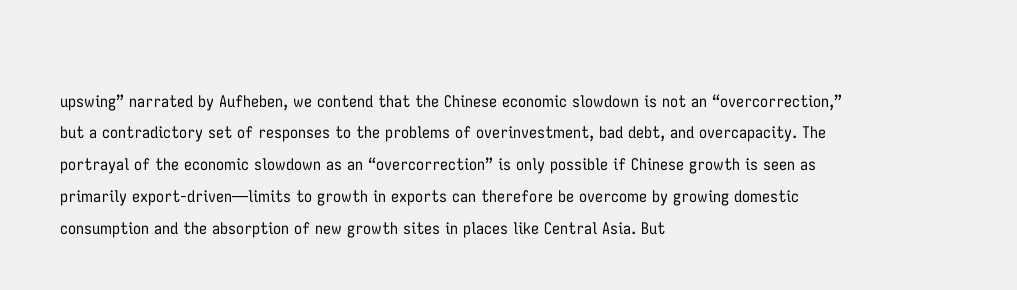upswing” narrated by Aufheben, we contend that the Chinese economic slowdown is not an “overcorrection,” but a contradictory set of responses to the problems of overinvestment, bad debt, and overcapacity. The portrayal of the economic slowdown as an “overcorrection” is only possible if Chinese growth is seen as primarily export-driven—limits to growth in exports can therefore be overcome by growing domestic consumption and the absorption of new growth sites in places like Central Asia. But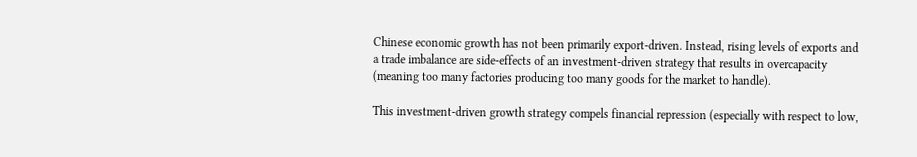Chinese economic growth has not been primarily export-driven. Instead, rising levels of exports and a trade imbalance are side-effects of an investment-driven strategy that results in overcapacity (meaning too many factories producing too many goods for the market to handle).

This investment-driven growth strategy compels financial repression (especially with respect to low,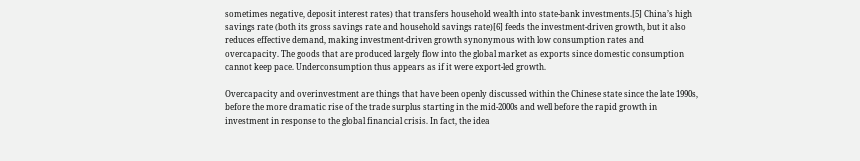sometimes negative, deposit interest rates) that transfers household wealth into state-bank investments.[5] China’s high savings rate (both its gross savings rate and household savings rate)[6] feeds the investment-driven growth, but it also reduces effective demand, making investment-driven growth synonymous with low consumption rates and overcapacity. The goods that are produced largely flow into the global market as exports since domestic consumption cannot keep pace. Underconsumption thus appears as if it were export-led growth.

Overcapacity and overinvestment are things that have been openly discussed within the Chinese state since the late 1990s, before the more dramatic rise of the trade surplus starting in the mid-2000s and well before the rapid growth in investment in response to the global financial crisis. In fact, the idea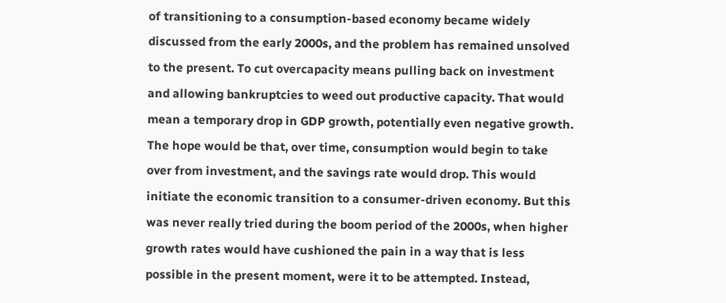of transitioning to a consumption-based economy became widely discussed from the early 2000s, and the problem has remained unsolved to the present. To cut overcapacity means pulling back on investment and allowing bankruptcies to weed out productive capacity. That would mean a temporary drop in GDP growth, potentially even negative growth. The hope would be that, over time, consumption would begin to take over from investment, and the savings rate would drop. This would initiate the economic transition to a consumer-driven economy. But this was never really tried during the boom period of the 2000s, when higher growth rates would have cushioned the pain in a way that is less possible in the present moment, were it to be attempted. Instead,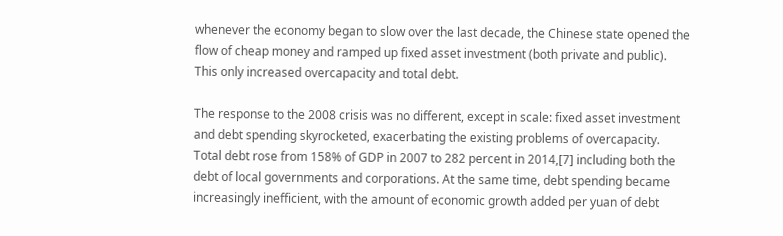whenever the economy began to slow over the last decade, the Chinese state opened the flow of cheap money and ramped up fixed asset investment (both private and public). This only increased overcapacity and total debt.

The response to the 2008 crisis was no different, except in scale: fixed asset investment and debt spending skyrocketed, exacerbating the existing problems of overcapacity. Total debt rose from 158% of GDP in 2007 to 282 percent in 2014,[7] including both the debt of local governments and corporations. At the same time, debt spending became increasingly inefficient, with the amount of economic growth added per yuan of debt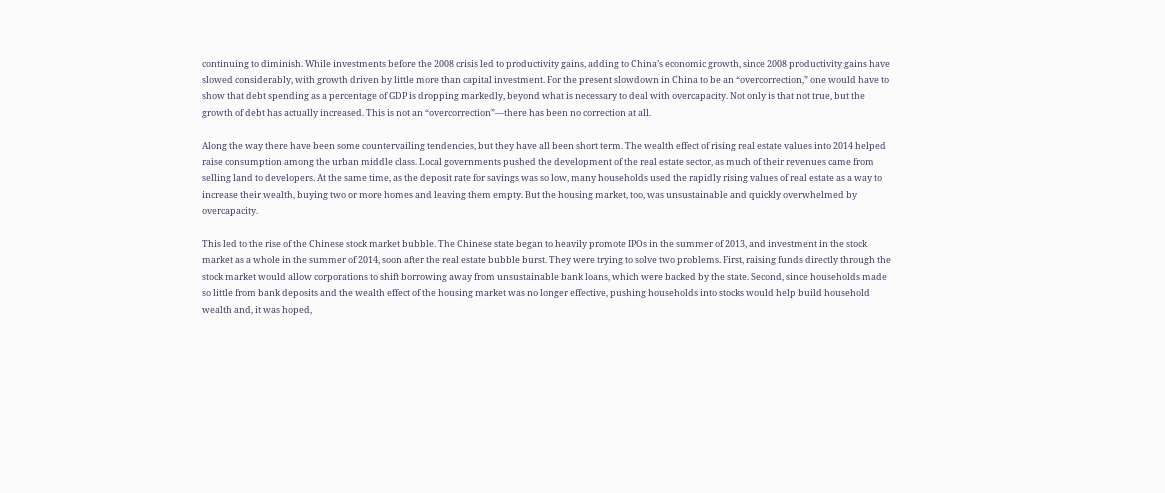continuing to diminish. While investments before the 2008 crisis led to productivity gains, adding to China’s economic growth, since 2008 productivity gains have slowed considerably, with growth driven by little more than capital investment. For the present slowdown in China to be an “overcorrection,” one would have to show that debt spending as a percentage of GDP is dropping markedly, beyond what is necessary to deal with overcapacity. Not only is that not true, but the growth of debt has actually increased. This is not an “overcorrection”—there has been no correction at all.

Along the way there have been some countervailing tendencies, but they have all been short term. The wealth effect of rising real estate values into 2014 helped raise consumption among the urban middle class. Local governments pushed the development of the real estate sector, as much of their revenues came from selling land to developers. At the same time, as the deposit rate for savings was so low, many households used the rapidly rising values of real estate as a way to increase their wealth, buying two or more homes and leaving them empty. But the housing market, too, was unsustainable and quickly overwhelmed by overcapacity.

This led to the rise of the Chinese stock market bubble. The Chinese state began to heavily promote IPOs in the summer of 2013, and investment in the stock market as a whole in the summer of 2014, soon after the real estate bubble burst. They were trying to solve two problems. First, raising funds directly through the stock market would allow corporations to shift borrowing away from unsustainable bank loans, which were backed by the state. Second, since households made so little from bank deposits and the wealth effect of the housing market was no longer effective, pushing households into stocks would help build household wealth and, it was hoped,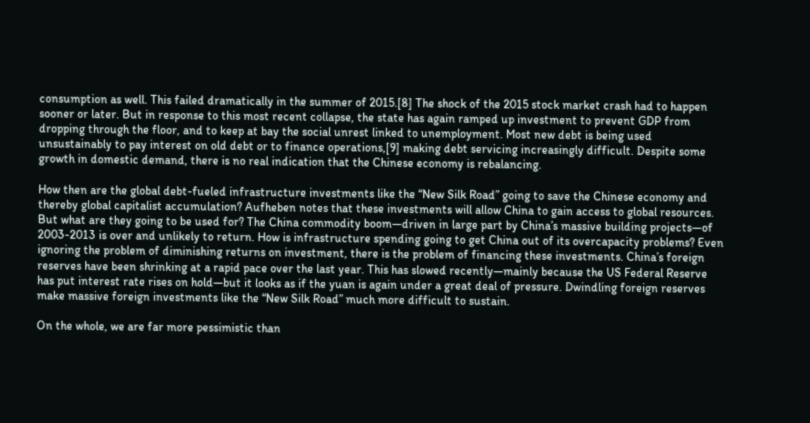consumption as well. This failed dramatically in the summer of 2015.[8] The shock of the 2015 stock market crash had to happen sooner or later. But in response to this most recent collapse, the state has again ramped up investment to prevent GDP from dropping through the floor, and to keep at bay the social unrest linked to unemployment. Most new debt is being used unsustainably to pay interest on old debt or to finance operations,[9] making debt servicing increasingly difficult. Despite some growth in domestic demand, there is no real indication that the Chinese economy is rebalancing.

How then are the global debt-fueled infrastructure investments like the “New Silk Road” going to save the Chinese economy and thereby global capitalist accumulation? Aufheben notes that these investments will allow China to gain access to global resources. But what are they going to be used for? The China commodity boom—driven in large part by China’s massive building projects—of 2003-2013 is over and unlikely to return. How is infrastructure spending going to get China out of its overcapacity problems? Even ignoring the problem of diminishing returns on investment, there is the problem of financing these investments. China’s foreign reserves have been shrinking at a rapid pace over the last year. This has slowed recently—mainly because the US Federal Reserve has put interest rate rises on hold—but it looks as if the yuan is again under a great deal of pressure. Dwindling foreign reserves make massive foreign investments like the “New Silk Road” much more difficult to sustain.

On the whole, we are far more pessimistic than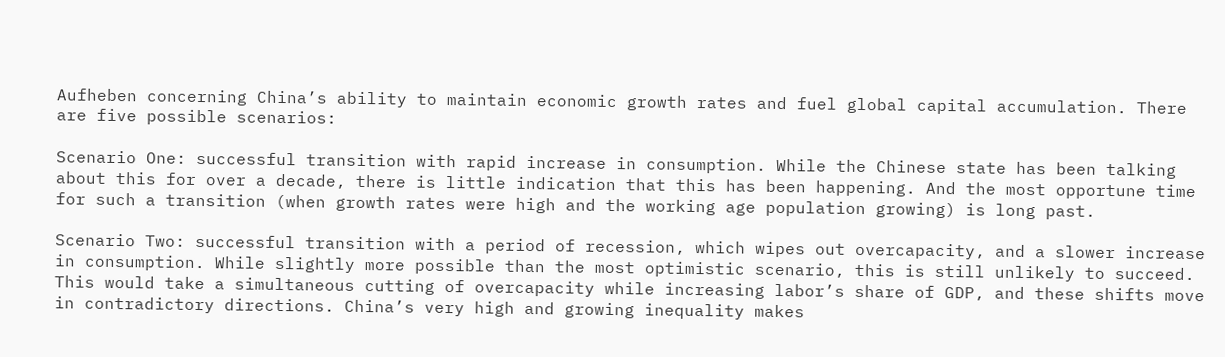Aufheben concerning China’s ability to maintain economic growth rates and fuel global capital accumulation. There are five possible scenarios:

Scenario One: successful transition with rapid increase in consumption. While the Chinese state has been talking about this for over a decade, there is little indication that this has been happening. And the most opportune time for such a transition (when growth rates were high and the working age population growing) is long past.

Scenario Two: successful transition with a period of recession, which wipes out overcapacity, and a slower increase in consumption. While slightly more possible than the most optimistic scenario, this is still unlikely to succeed. This would take a simultaneous cutting of overcapacity while increasing labor’s share of GDP, and these shifts move in contradictory directions. China’s very high and growing inequality makes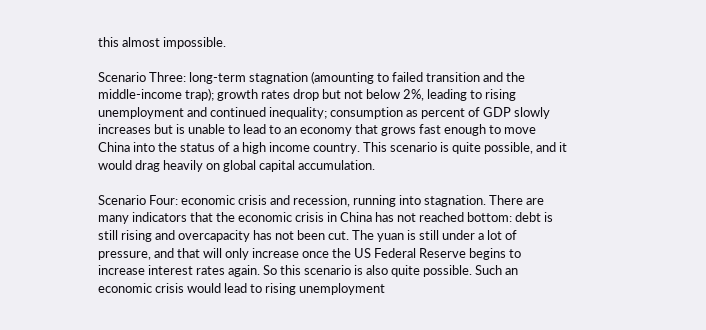this almost impossible.

Scenario Three: long-term stagnation (amounting to failed transition and the middle-income trap); growth rates drop but not below 2%, leading to rising unemployment and continued inequality; consumption as percent of GDP slowly increases but is unable to lead to an economy that grows fast enough to move China into the status of a high income country. This scenario is quite possible, and it would drag heavily on global capital accumulation.

Scenario Four: economic crisis and recession, running into stagnation. There are many indicators that the economic crisis in China has not reached bottom: debt is still rising and overcapacity has not been cut. The yuan is still under a lot of pressure, and that will only increase once the US Federal Reserve begins to increase interest rates again. So this scenario is also quite possible. Such an economic crisis would lead to rising unemployment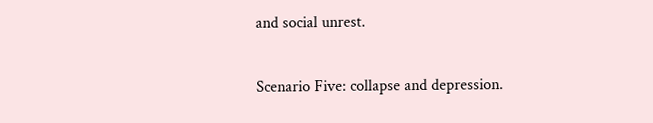and social unrest.

Scenario Five: collapse and depression.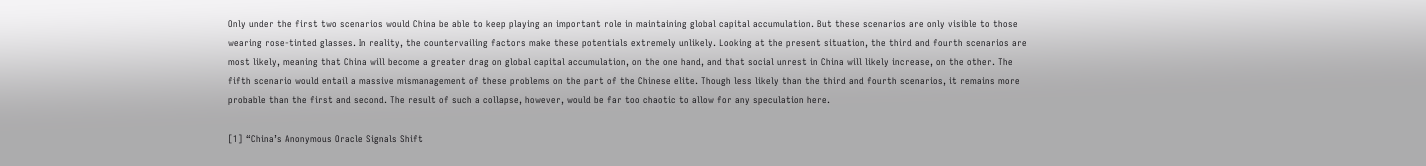Only under the first two scenarios would China be able to keep playing an important role in maintaining global capital accumulation. But these scenarios are only visible to those wearing rose-tinted glasses. In reality, the countervailing factors make these potentials extremely unlikely. Looking at the present situation, the third and fourth scenarios are most likely, meaning that China will become a greater drag on global capital accumulation, on the one hand, and that social unrest in China will likely increase, on the other. The fifth scenario would entail a massive mismanagement of these problems on the part of the Chinese elite. Though less likely than the third and fourth scenarios, it remains more probable than the first and second. The result of such a collapse, however, would be far too chaotic to allow for any speculation here.

[1] “China’s Anonymous Oracle Signals Shift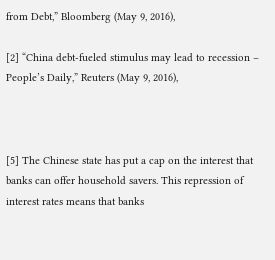from Debt,” Bloomberg (May 9, 2016),

[2] “China debt-fueled stimulus may lead to recession – People’s Daily,” Reuters (May 9, 2016),



[5] The Chinese state has put a cap on the interest that banks can offer household savers. This repression of interest rates means that banks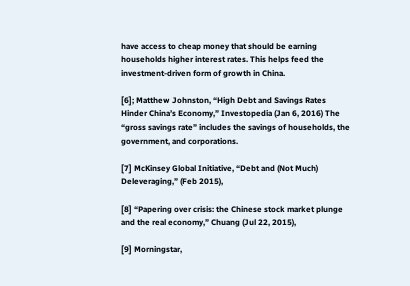have access to cheap money that should be earning households higher interest rates. This helps feed the investment-driven form of growth in China.

[6]; Matthew Johnston, “High Debt and Savings Rates Hinder China’s Economy,” Investopedia (Jan 6, 2016) The “gross savings rate” includes the savings of households, the government, and corporations.

[7] McKinsey Global Initiative, “Debt and (Not Much) Deleveraging,” (Feb 2015),

[8] “Papering over crisis: the Chinese stock market plunge and the real economy,” Chuang (Jul 22, 2015),

[9] Morningstar,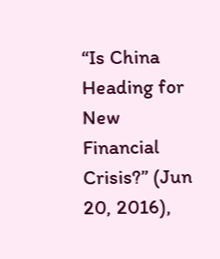“Is China Heading for New Financial Crisis?” (Jun 20, 2016),